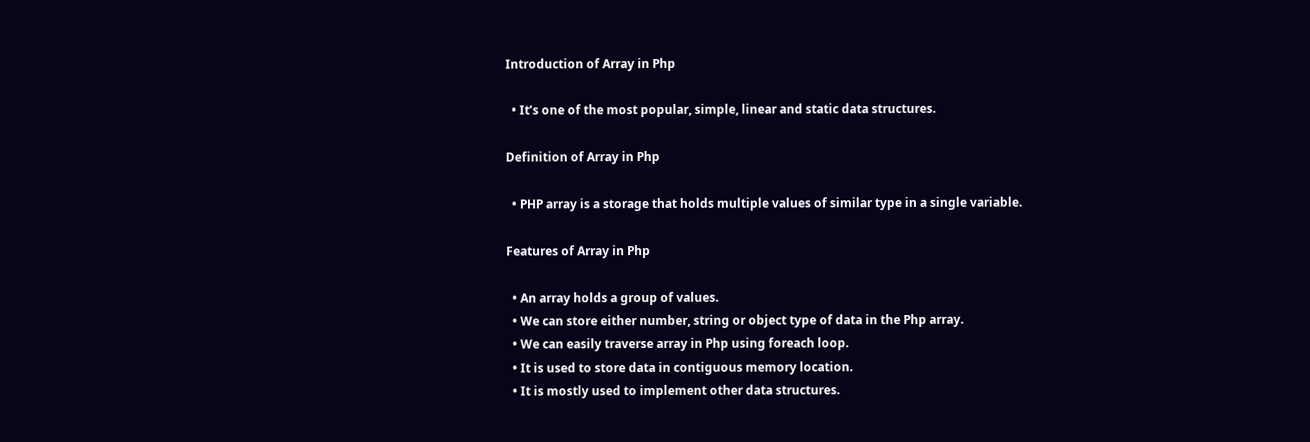Introduction of Array in Php

  • It’s one of the most popular, simple, linear and static data structures.

Definition of Array in Php

  • PHP array is a storage that holds multiple values of similar type in a single variable.

Features of Array in Php

  • An array holds a group of values.
  • We can store either number, string or object type of data in the Php array.
  • We can easily traverse array in Php using foreach loop.
  • It is used to store data in contiguous memory location.
  • It is mostly used to implement other data structures.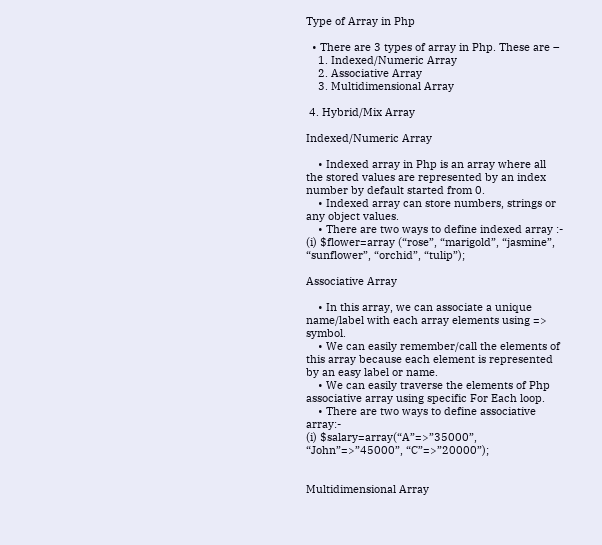Type of Array in Php

  • There are 3 types of array in Php. These are –
    1. Indexed/Numeric Array
    2. Associative Array
    3. Multidimensional Array

 4. Hybrid/Mix Array

Indexed/Numeric Array

    • Indexed array in Php is an array where all the stored values are represented by an index number by default started from 0.
    • Indexed array can store numbers, strings or any object values.
    • There are two ways to define indexed array :-
(i) $flower=array (“rose”, “marigold”, “jasmine”, “sunflower”, “orchid”, “tulip”);

Associative Array

    • In this array, we can associate a unique name/label with each array elements using => symbol.
    • We can easily remember/call the elements of this array because each element is represented by an easy label or name.
    • We can easily traverse the elements of Php associative array using specific For Each loop.
    • There are two ways to define associative array:-
(i) $salary=array(“A”=>”35000”, “John”=>”45000”, “C”=>”20000”);


Multidimensional Array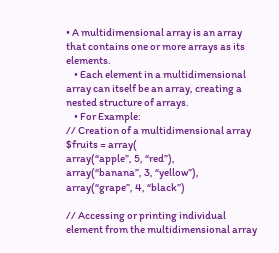• A multidimensional array is an array that contains one or more arrays as its elements.
    • Each element in a multidimensional array can itself be an array, creating a nested structure of arrays.
    • For Example:
// Creation of a multidimensional array
$fruits = array(
array(“apple”, 5, “red”),
array(“banana”, 3, “yellow”),
array(“grape”, 4, “black”)

// Accessing or printing individual element from the multidimensional array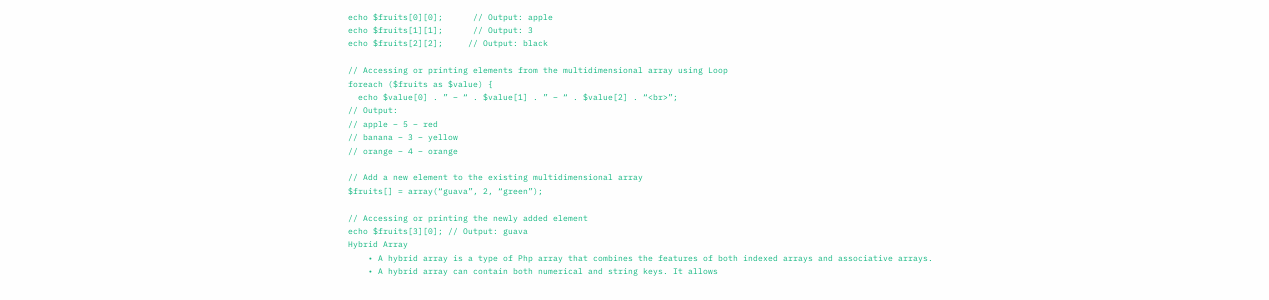echo $fruits[0][0];      // Output: apple
echo $fruits[1][1];      // Output: 3
echo $fruits[2][2];     // Output: black

// Accessing or printing elements from the multidimensional array using Loop
foreach ($fruits as $value) {
  echo $value[0] . ” – “ . $value[1] . ” – “ . $value[2] . “<br>”;
// Output:
// apple – 5 – red
// banana – 3 – yellow
// orange – 4 – orange

// Add a new element to the existing multidimensional array
$fruits[] = array(“guava”, 2, “green”);

// Accessing or printing the newly added element
echo $fruits[3][0]; // Output: guava
Hybrid Array
    • A hybrid array is a type of Php array that combines the features of both indexed arrays and associative arrays.
    • A hybrid array can contain both numerical and string keys. It allows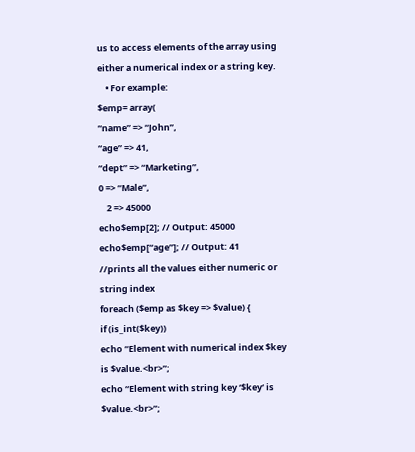us to access elements of the array using either a numerical index or a string key.
    • For example:
$emp= array(
“name” => “John”,
“age” => 41,
“dept” => “Marketing”,
0 => “Male”,
    2 => 45000
echo$emp[2]; // Output: 45000
echo$emp[“age”]; // Output: 41
//prints all the values either numeric or string index
foreach ($emp as $key => $value) {
if (is_int($key))
echo “Element with numerical index $key is $value.<br>”;
echo “Element with string key ‘$key‘ is $value.<br>”;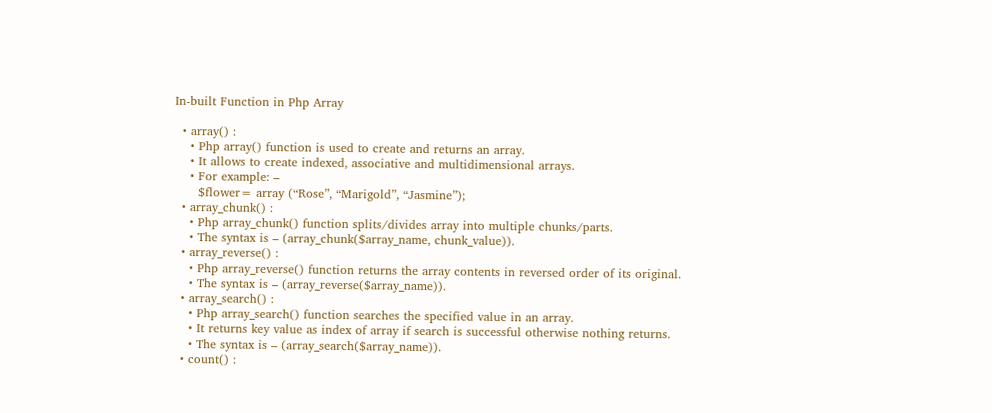In-built Function in Php Array

  • array() :
    • Php array() function is used to create and returns an array.
    • It allows to create indexed, associative and multidimensional arrays.
    • For example: –
      $flower= array (“Rose”, “Marigold”, “Jasmine”);
  • array_chunk() :
    • Php array_chunk() function splits/divides array into multiple chunks/parts.
    • The syntax is – (array_chunk($array_name, chunk_value)).
  • array_reverse() :
    • Php array_reverse() function returns the array contents in reversed order of its original.
    • The syntax is – (array_reverse($array_name)).
  • array_search() :
    • Php array_search() function searches the specified value in an array.
    • It returns key value as index of array if search is successful otherwise nothing returns.
    • The syntax is – (array_search($array_name)).
  • count() :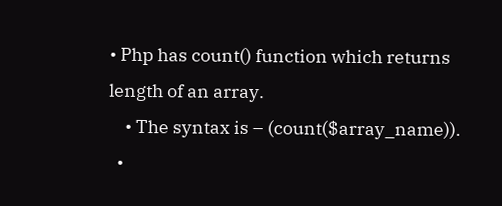• Php has count() function which returns length of an array.
    • The syntax is – (count($array_name)).
  •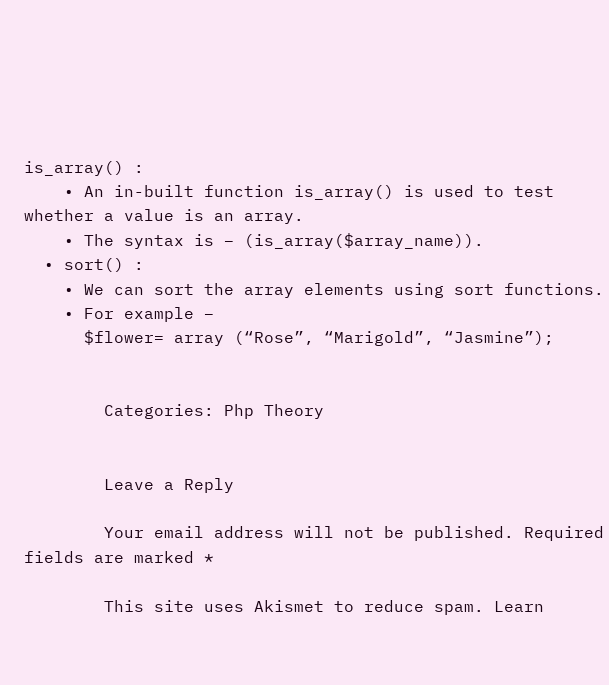is_array() :
    • An in-built function is_array() is used to test whether a value is an array.
    • The syntax is – (is_array($array_name)).
  • sort() :
    • We can sort the array elements using sort functions.
    • For example –
      $flower= array (“Rose”, “Marigold”, “Jasmine”);


        Categories: Php Theory


        Leave a Reply

        Your email address will not be published. Required fields are marked *

        This site uses Akismet to reduce spam. Learn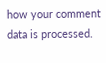how your comment data is processed.